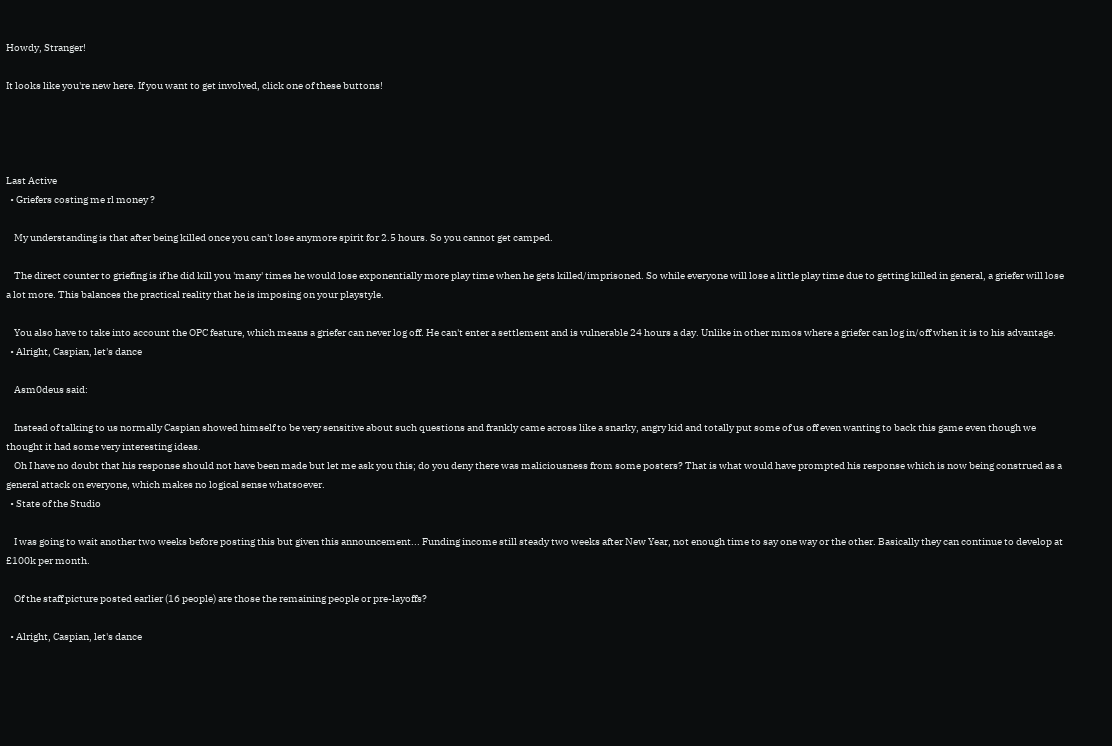Howdy, Stranger!

It looks like you're new here. If you want to get involved, click one of these buttons!




Last Active
  • Griefers costing me rl money ?

    My understanding is that after being killed once you can't lose anymore spirit for 2.5 hours. So you cannot get camped.

    The direct counter to griefing is if he did kill you 'many' times he would lose exponentially more play time when he gets killed/imprisoned. So while everyone will lose a little play time due to getting killed in general, a griefer will lose a lot more. This balances the practical reality that he is imposing on your playstyle.

    You also have to take into account the OPC feature, which means a griefer can never log off. He can't enter a settlement and is vulnerable 24 hours a day. Unlike in other mmos where a griefer can log in/off when it is to his advantage.
  • Alright, Caspian, let's dance

    Asm0deus said:

    Instead of talking to us normally Caspian showed himself to be very sensitive about such questions and frankly came across like a snarky, angry kid and totally put some of us off even wanting to back this game even though we thought it had some very interesting ideas.
    Oh I have no doubt that his response should not have been made but let me ask you this; do you deny there was maliciousness from some posters? That is what would have prompted his response which is now being construed as a general attack on everyone, which makes no logical sense whatsoever.
  • State of the Studio

    I was going to wait another two weeks before posting this but given this announcement... Funding income still steady two weeks after New Year, not enough time to say one way or the other. Basically they can continue to develop at £100k per month.

    Of the staff picture posted earlier (16 people) are those the remaining people or pre-layoffs?

  • Alright, Caspian, let's dance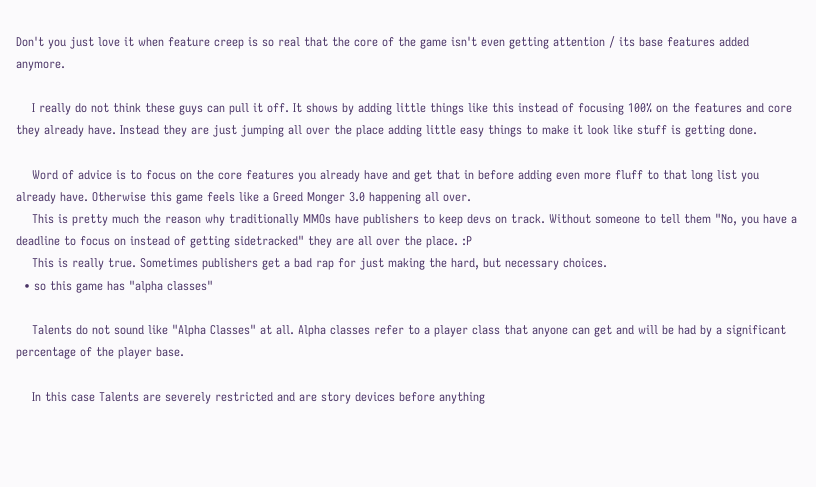Don't you just love it when feature creep is so real that the core of the game isn't even getting attention / its base features added anymore.

    I really do not think these guys can pull it off. It shows by adding little things like this instead of focusing 100% on the features and core they already have. Instead they are just jumping all over the place adding little easy things to make it look like stuff is getting done.

    Word of advice is to focus on the core features you already have and get that in before adding even more fluff to that long list you already have. Otherwise this game feels like a Greed Monger 3.0 happening all over.
    This is pretty much the reason why traditionally MMOs have publishers to keep devs on track. Without someone to tell them "No, you have a deadline to focus on instead of getting sidetracked" they are all over the place. :P
    This is really true. Sometimes publishers get a bad rap for just making the hard, but necessary choices.
  • so this game has "alpha classes"

    Talents do not sound like "Alpha Classes" at all. Alpha classes refer to a player class that anyone can get and will be had by a significant percentage of the player base.

    In this case Talents are severely restricted and are story devices before anything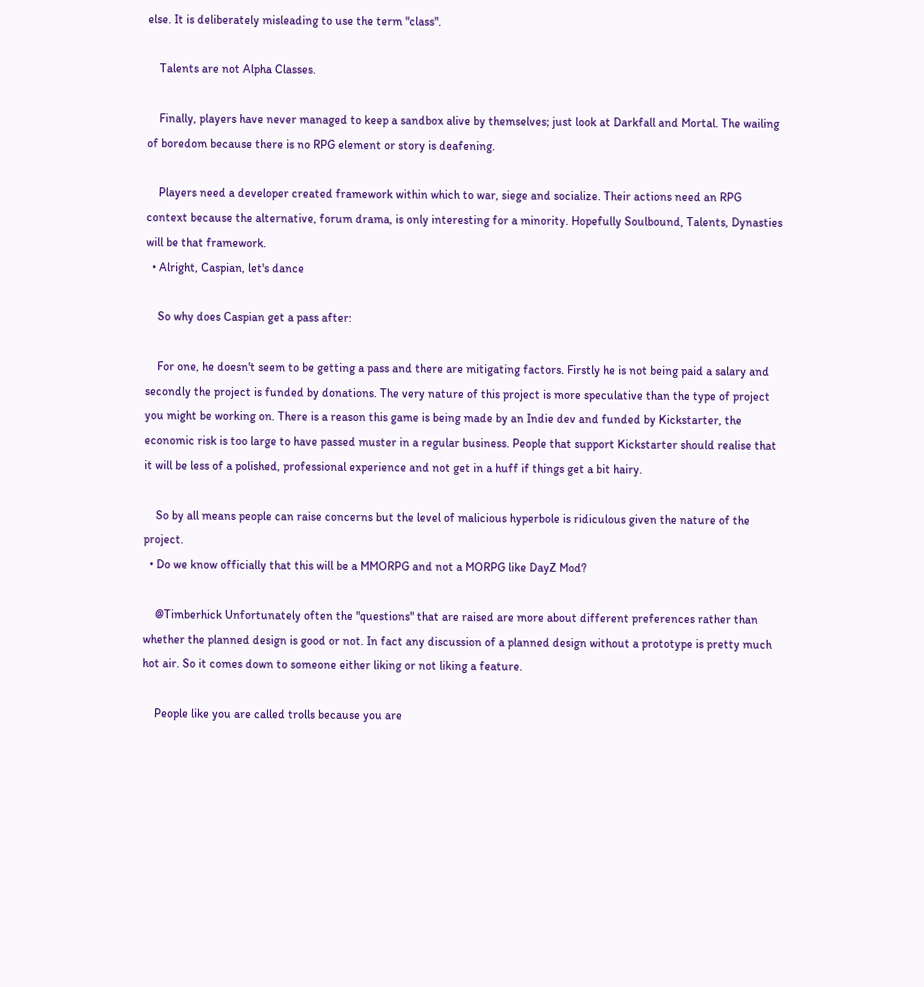else. It is deliberately misleading to use the term "class".

    Talents are not Alpha Classes.

    Finally, players have never managed to keep a sandbox alive by themselves; just look at Darkfall and Mortal. The wailing of boredom because there is no RPG element or story is deafening.

    Players need a developer created framework within which to war, siege and socialize. Their actions need an RPG context because the alternative, forum drama, is only interesting for a minority. Hopefully Soulbound, Talents, Dynasties will be that framework.
  • Alright, Caspian, let's dance

    So why does Caspian get a pass after:

    For one, he doesn't seem to be getting a pass and there are mitigating factors. Firstly he is not being paid a salary and secondly the project is funded by donations. The very nature of this project is more speculative than the type of project you might be working on. There is a reason this game is being made by an Indie dev and funded by Kickstarter, the economic risk is too large to have passed muster in a regular business. People that support Kickstarter should realise that it will be less of a polished, professional experience and not get in a huff if things get a bit hairy.

    So by all means people can raise concerns but the level of malicious hyperbole is ridiculous given the nature of the project.
  • Do we know officially that this will be a MMORPG and not a MORPG like DayZ Mod?

    @Timberhick Unfortunately often the "questions" that are raised are more about different preferences rather than whether the planned design is good or not. In fact any discussion of a planned design without a prototype is pretty much hot air. So it comes down to someone either liking or not liking a feature.

    People like you are called trolls because you are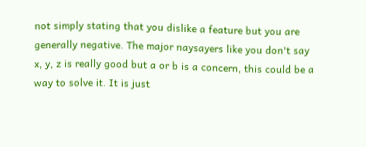not simply stating that you dislike a feature but you are generally negative. The major naysayers like you don't say x, y, z is really good but a or b is a concern, this could be a way to solve it. It is just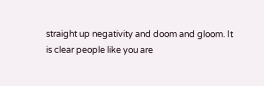straight up negativity and doom and gloom. It is clear people like you are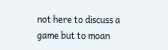not here to discuss a game but to moan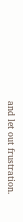and let out frustration.